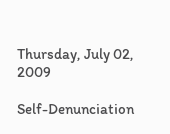Thursday, July 02, 2009

Self-Denunciation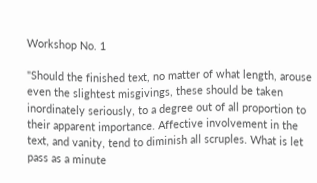Workshop No. 1

"Should the finished text, no matter of what length, arouse even the slightest misgivings, these should be taken inordinately seriously, to a degree out of all proportion to their apparent importance. Affective involvement in the text, and vanity, tend to diminish all scruples. What is let pass as a minute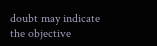doubt may indicate the objective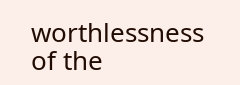worthlessness of the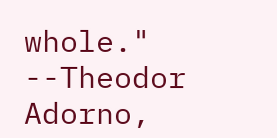whole."
--Theodor Adorno,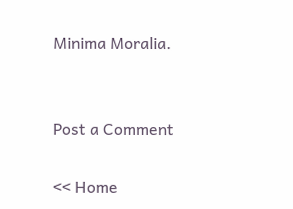Minima Moralia.


Post a Comment

<< Home